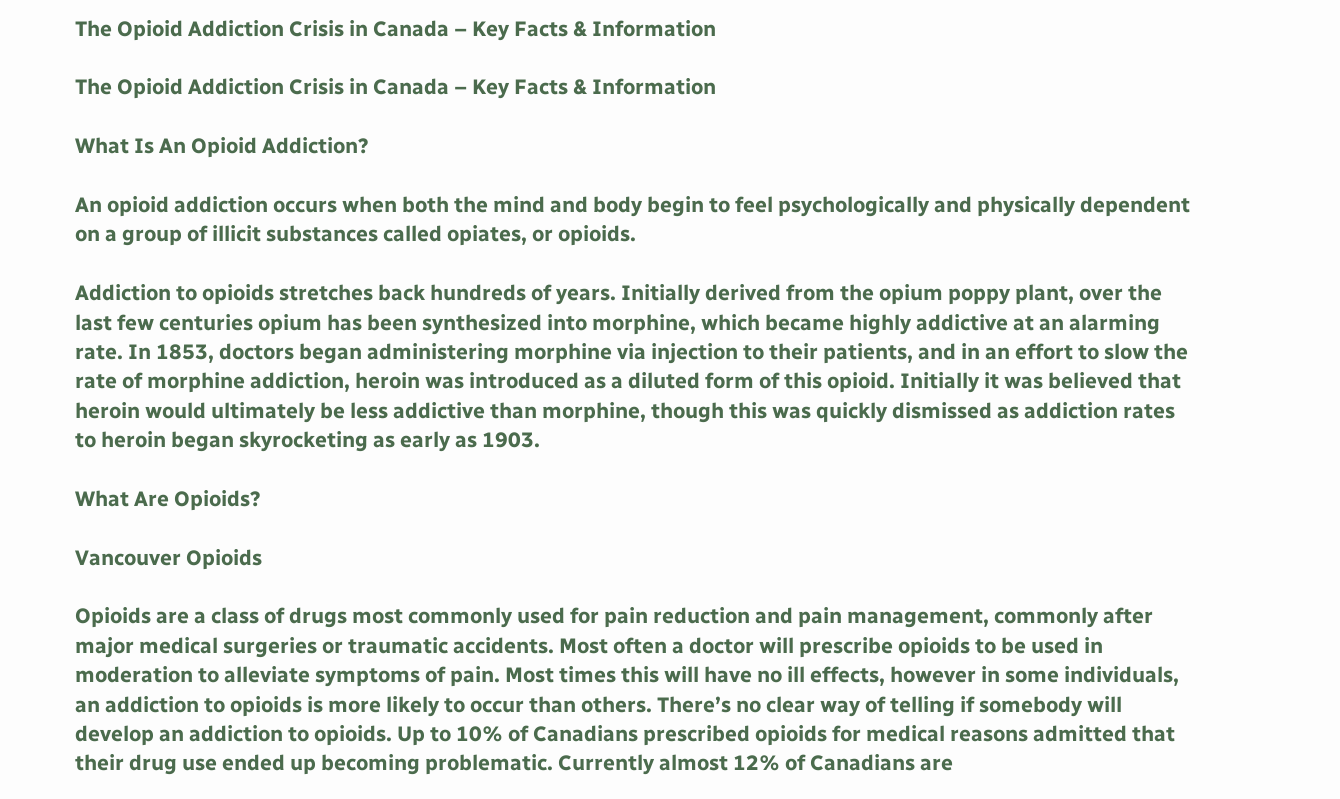The Opioid Addiction Crisis in Canada – Key Facts & Information

The Opioid Addiction Crisis in Canada – Key Facts & Information

What Is An Opioid Addiction?

An opioid addiction occurs when both the mind and body begin to feel psychologically and physically dependent on a group of illicit substances called opiates, or opioids.

Addiction to opioids stretches back hundreds of years. Initially derived from the opium poppy plant, over the last few centuries opium has been synthesized into morphine, which became highly addictive at an alarming rate. In 1853, doctors began administering morphine via injection to their patients, and in an effort to slow the rate of morphine addiction, heroin was introduced as a diluted form of this opioid. Initially it was believed that heroin would ultimately be less addictive than morphine, though this was quickly dismissed as addiction rates to heroin began skyrocketing as early as 1903.

What Are Opioids?

Vancouver Opioids

Opioids are a class of drugs most commonly used for pain reduction and pain management, commonly after major medical surgeries or traumatic accidents. Most often a doctor will prescribe opioids to be used in moderation to alleviate symptoms of pain. Most times this will have no ill effects, however in some individuals, an addiction to opioids is more likely to occur than others. There’s no clear way of telling if somebody will develop an addiction to opioids. Up to 10% of Canadians prescribed opioids for medical reasons admitted that their drug use ended up becoming problematic. Currently almost 12% of Canadians are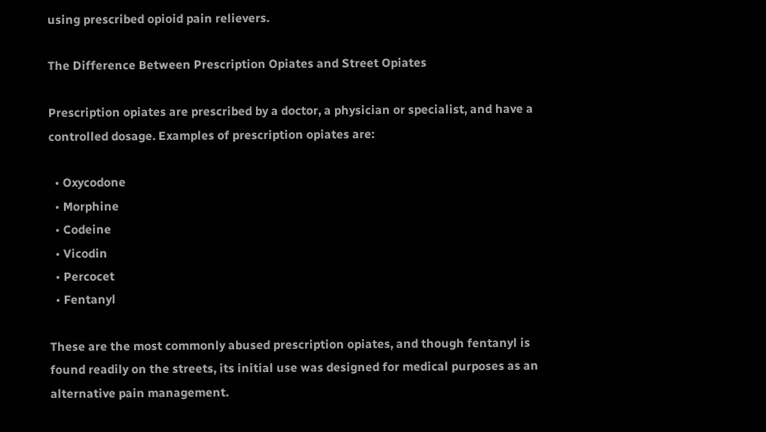using prescribed opioid pain relievers.

The Difference Between Prescription Opiates and Street Opiates

Prescription opiates are prescribed by a doctor, a physician or specialist, and have a controlled dosage. Examples of prescription opiates are:

  • Oxycodone
  • Morphine
  • Codeine
  • Vicodin
  • Percocet
  • Fentanyl

These are the most commonly abused prescription opiates, and though fentanyl is found readily on the streets, its initial use was designed for medical purposes as an alternative pain management.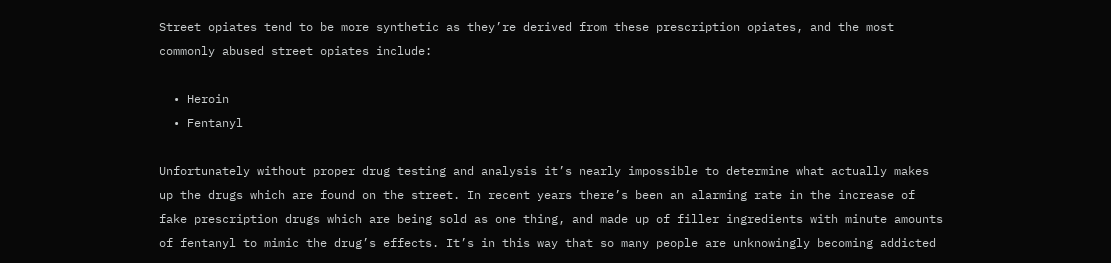Street opiates tend to be more synthetic as they’re derived from these prescription opiates, and the most commonly abused street opiates include:

  • Heroin
  • Fentanyl

Unfortunately without proper drug testing and analysis it’s nearly impossible to determine what actually makes up the drugs which are found on the street. In recent years there’s been an alarming rate in the increase of fake prescription drugs which are being sold as one thing, and made up of filler ingredients with minute amounts of fentanyl to mimic the drug’s effects. It’s in this way that so many people are unknowingly becoming addicted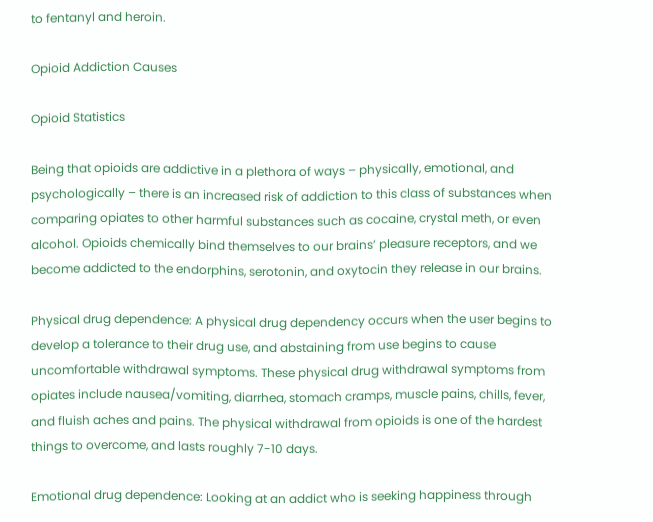to fentanyl and heroin.

Opioid Addiction Causes

Opioid Statistics

Being that opioids are addictive in a plethora of ways – physically, emotional, and psychologically – there is an increased risk of addiction to this class of substances when comparing opiates to other harmful substances such as cocaine, crystal meth, or even alcohol. Opioids chemically bind themselves to our brains’ pleasure receptors, and we become addicted to the endorphins, serotonin, and oxytocin they release in our brains.

Physical drug dependence: A physical drug dependency occurs when the user begins to develop a tolerance to their drug use, and abstaining from use begins to cause uncomfortable withdrawal symptoms. These physical drug withdrawal symptoms from opiates include nausea/vomiting, diarrhea, stomach cramps, muscle pains, chills, fever, and fluish aches and pains. The physical withdrawal from opioids is one of the hardest things to overcome, and lasts roughly 7-10 days.

Emotional drug dependence: Looking at an addict who is seeking happiness through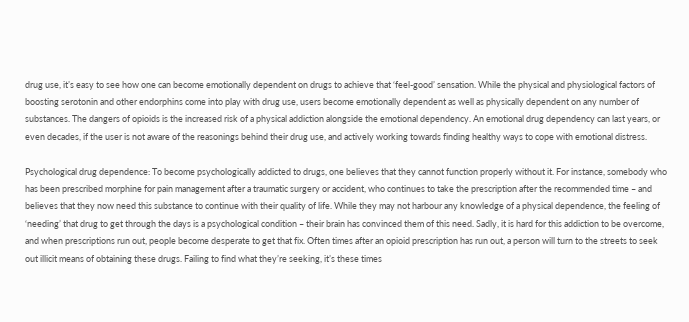drug use, it’s easy to see how one can become emotionally dependent on drugs to achieve that ‘feel-good’ sensation. While the physical and physiological factors of boosting serotonin and other endorphins come into play with drug use, users become emotionally dependent as well as physically dependent on any number of substances. The dangers of opioids is the increased risk of a physical addiction alongside the emotional dependency. An emotional drug dependency can last years, or even decades, if the user is not aware of the reasonings behind their drug use, and actively working towards finding healthy ways to cope with emotional distress.

Psychological drug dependence: To become psychologically addicted to drugs, one believes that they cannot function properly without it. For instance, somebody who has been prescribed morphine for pain management after a traumatic surgery or accident, who continues to take the prescription after the recommended time – and believes that they now need this substance to continue with their quality of life. While they may not harbour any knowledge of a physical dependence, the feeling of ‘needing’ that drug to get through the days is a psychological condition – their brain has convinced them of this need. Sadly, it is hard for this addiction to be overcome, and when prescriptions run out, people become desperate to get that fix. Often times after an opioid prescription has run out, a person will turn to the streets to seek out illicit means of obtaining these drugs. Failing to find what they’re seeking, it’s these times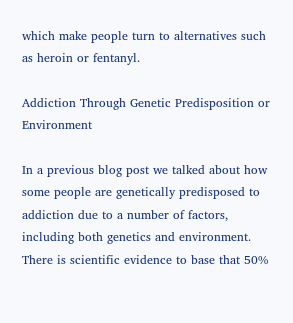which make people turn to alternatives such as heroin or fentanyl.

Addiction Through Genetic Predisposition or Environment

In a previous blog post we talked about how some people are genetically predisposed to addiction due to a number of factors, including both genetics and environment. There is scientific evidence to base that 50%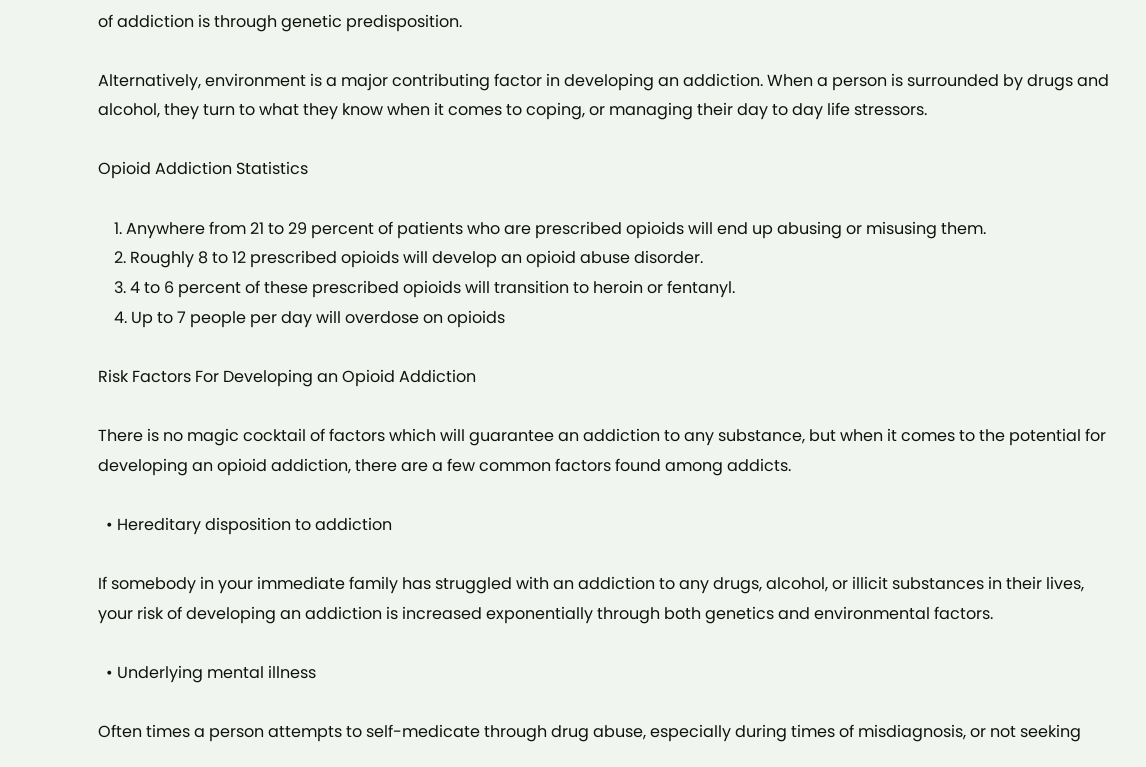of addiction is through genetic predisposition.

Alternatively, environment is a major contributing factor in developing an addiction. When a person is surrounded by drugs and alcohol, they turn to what they know when it comes to coping, or managing their day to day life stressors.

Opioid Addiction Statistics

    1. Anywhere from 21 to 29 percent of patients who are prescribed opioids will end up abusing or misusing them.
    2. Roughly 8 to 12 prescribed opioids will develop an opioid abuse disorder.
    3. 4 to 6 percent of these prescribed opioids will transition to heroin or fentanyl.
    4. Up to 7 people per day will overdose on opioids

Risk Factors For Developing an Opioid Addiction

There is no magic cocktail of factors which will guarantee an addiction to any substance, but when it comes to the potential for developing an opioid addiction, there are a few common factors found among addicts.

  • Hereditary disposition to addiction

If somebody in your immediate family has struggled with an addiction to any drugs, alcohol, or illicit substances in their lives, your risk of developing an addiction is increased exponentially through both genetics and environmental factors.

  • Underlying mental illness

Often times a person attempts to self-medicate through drug abuse, especially during times of misdiagnosis, or not seeking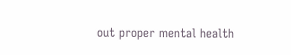out proper mental health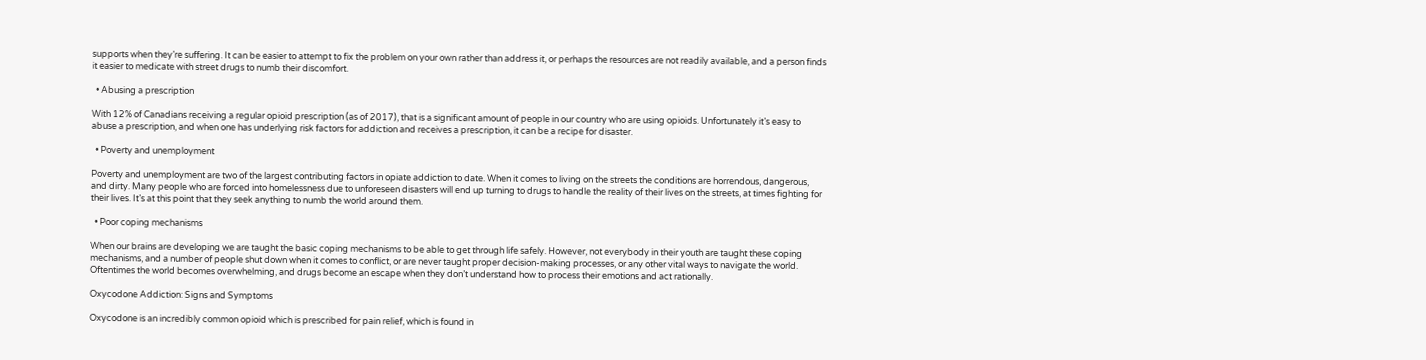supports when they’re suffering. It can be easier to attempt to fix the problem on your own rather than address it, or perhaps the resources are not readily available, and a person finds it easier to medicate with street drugs to numb their discomfort.

  • Abusing a prescription

With 12% of Canadians receiving a regular opioid prescription (as of 2017), that is a significant amount of people in our country who are using opioids. Unfortunately it’s easy to abuse a prescription, and when one has underlying risk factors for addiction and receives a prescription, it can be a recipe for disaster.

  • Poverty and unemployment

Poverty and unemployment are two of the largest contributing factors in opiate addiction to date. When it comes to living on the streets the conditions are horrendous, dangerous, and dirty. Many people who are forced into homelessness due to unforeseen disasters will end up turning to drugs to handle the reality of their lives on the streets, at times fighting for their lives. It’s at this point that they seek anything to numb the world around them.

  • Poor coping mechanisms

When our brains are developing we are taught the basic coping mechanisms to be able to get through life safely. However, not everybody in their youth are taught these coping mechanisms, and a number of people shut down when it comes to conflict, or are never taught proper decision-making processes, or any other vital ways to navigate the world. Oftentimes the world becomes overwhelming, and drugs become an escape when they don’t understand how to process their emotions and act rationally.

Oxycodone Addiction: Signs and Symptoms

Oxycodone is an incredibly common opioid which is prescribed for pain relief, which is found in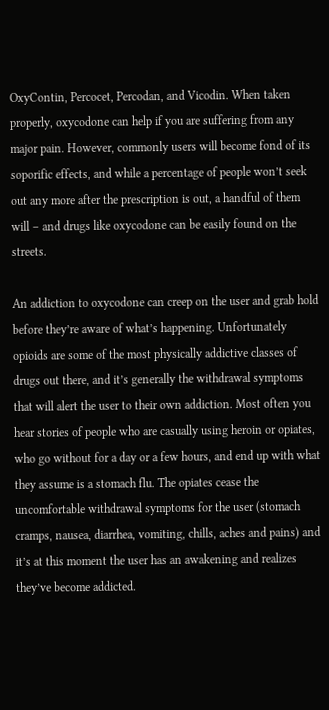OxyContin, Percocet, Percodan, and Vicodin. When taken properly, oxycodone can help if you are suffering from any major pain. However, commonly users will become fond of its soporific effects, and while a percentage of people won’t seek out any more after the prescription is out, a handful of them will – and drugs like oxycodone can be easily found on the streets.

An addiction to oxycodone can creep on the user and grab hold before they’re aware of what’s happening. Unfortunately opioids are some of the most physically addictive classes of drugs out there, and it’s generally the withdrawal symptoms that will alert the user to their own addiction. Most often you hear stories of people who are casually using heroin or opiates, who go without for a day or a few hours, and end up with what they assume is a stomach flu. The opiates cease the uncomfortable withdrawal symptoms for the user (stomach cramps, nausea, diarrhea, vomiting, chills, aches and pains) and it’s at this moment the user has an awakening and realizes they’ve become addicted.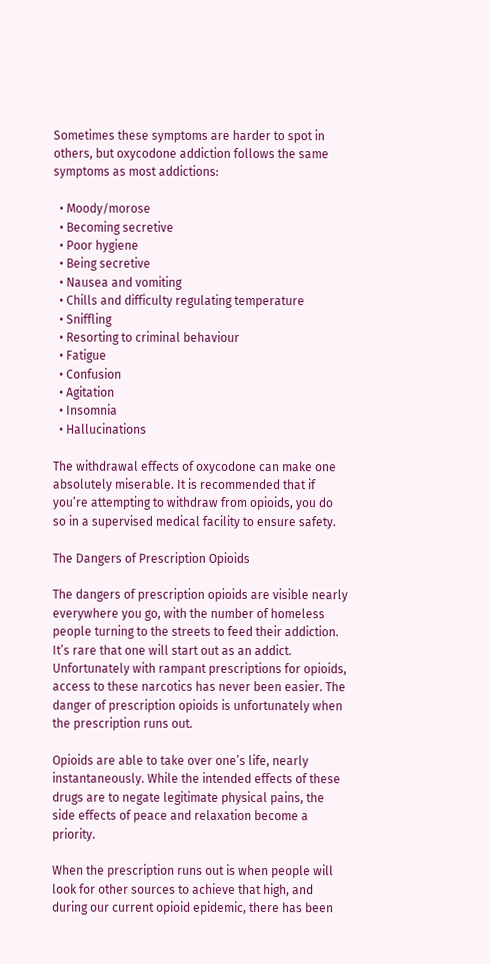Sometimes these symptoms are harder to spot in others, but oxycodone addiction follows the same symptoms as most addictions:

  • Moody/morose
  • Becoming secretive
  • Poor hygiene
  • Being secretive
  • Nausea and vomiting
  • Chills and difficulty regulating temperature
  • Sniffling
  • Resorting to criminal behaviour
  • Fatigue
  • Confusion
  • Agitation
  • Insomnia
  • Hallucinations

The withdrawal effects of oxycodone can make one absolutely miserable. It is recommended that if you’re attempting to withdraw from opioids, you do so in a supervised medical facility to ensure safety.

The Dangers of Prescription Opioids

The dangers of prescription opioids are visible nearly everywhere you go, with the number of homeless people turning to the streets to feed their addiction. It’s rare that one will start out as an addict. Unfortunately with rampant prescriptions for opioids, access to these narcotics has never been easier. The danger of prescription opioids is unfortunately when the prescription runs out.

Opioids are able to take over one’s life, nearly instantaneously. While the intended effects of these drugs are to negate legitimate physical pains, the side effects of peace and relaxation become a priority.

When the prescription runs out is when people will look for other sources to achieve that high, and during our current opioid epidemic, there has been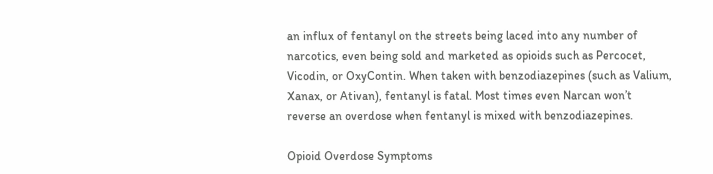an influx of fentanyl on the streets being laced into any number of narcotics, even being sold and marketed as opioids such as Percocet, Vicodin, or OxyContin. When taken with benzodiazepines (such as Valium, Xanax, or Ativan), fentanyl is fatal. Most times even Narcan won’t reverse an overdose when fentanyl is mixed with benzodiazepines.

Opioid Overdose Symptoms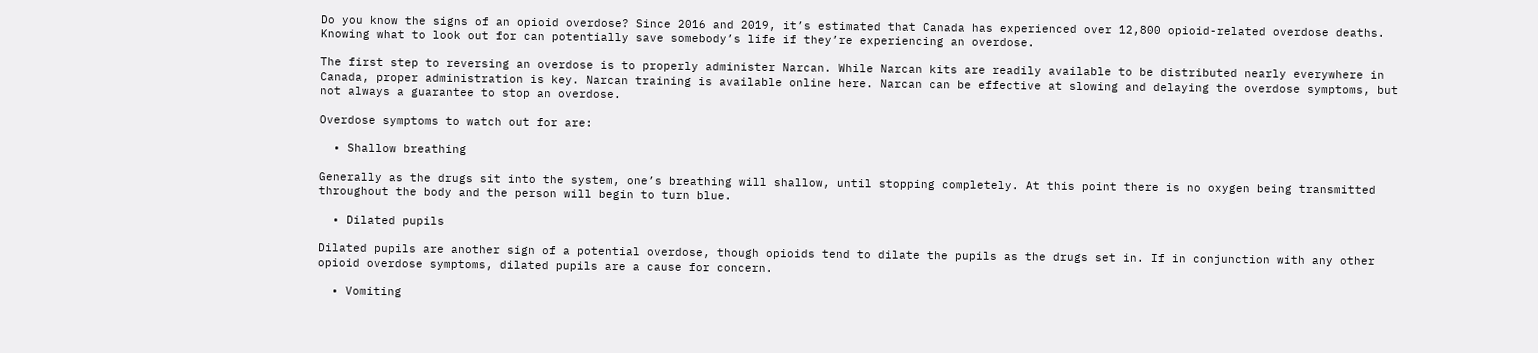Do you know the signs of an opioid overdose? Since 2016 and 2019, it’s estimated that Canada has experienced over 12,800 opioid-related overdose deaths. Knowing what to look out for can potentially save somebody’s life if they’re experiencing an overdose.

The first step to reversing an overdose is to properly administer Narcan. While Narcan kits are readily available to be distributed nearly everywhere in Canada, proper administration is key. Narcan training is available online here. Narcan can be effective at slowing and delaying the overdose symptoms, but not always a guarantee to stop an overdose.

Overdose symptoms to watch out for are:

  • Shallow breathing

Generally as the drugs sit into the system, one’s breathing will shallow, until stopping completely. At this point there is no oxygen being transmitted throughout the body and the person will begin to turn blue.

  • Dilated pupils

Dilated pupils are another sign of a potential overdose, though opioids tend to dilate the pupils as the drugs set in. If in conjunction with any other opioid overdose symptoms, dilated pupils are a cause for concern.

  • Vomiting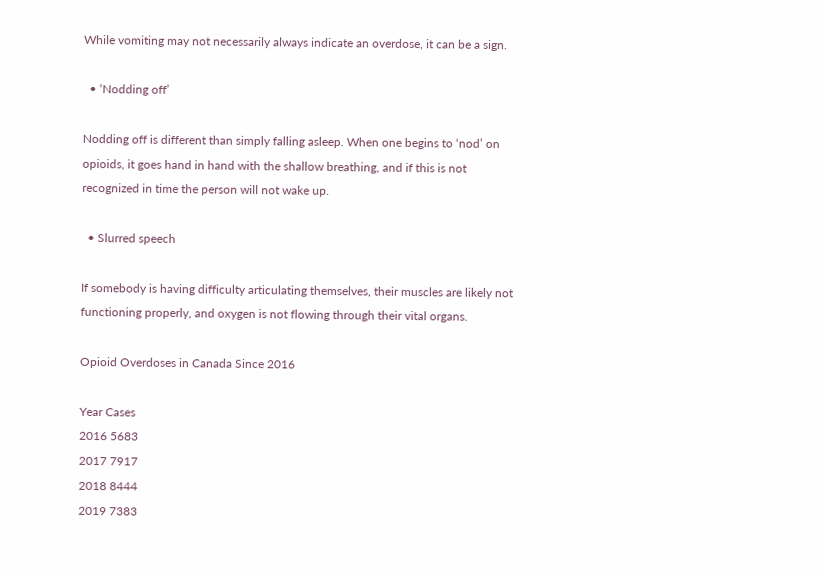While vomiting may not necessarily always indicate an overdose, it can be a sign.

  • ‘Nodding off’

Nodding off is different than simply falling asleep. When one begins to ‘nod’ on opioids, it goes hand in hand with the shallow breathing, and if this is not recognized in time the person will not wake up.

  • Slurred speech

If somebody is having difficulty articulating themselves, their muscles are likely not functioning properly, and oxygen is not flowing through their vital organs.

Opioid Overdoses in Canada Since 2016

Year Cases
2016 5683
2017 7917
2018 8444
2019 7383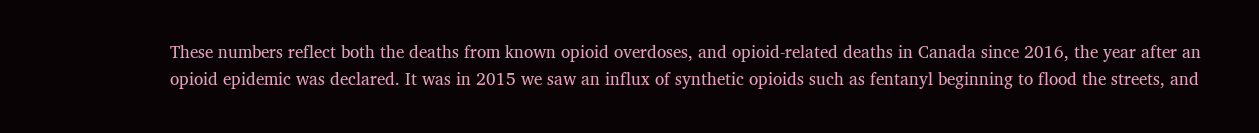These numbers reflect both the deaths from known opioid overdoses, and opioid-related deaths in Canada since 2016, the year after an opioid epidemic was declared. It was in 2015 we saw an influx of synthetic opioids such as fentanyl beginning to flood the streets, and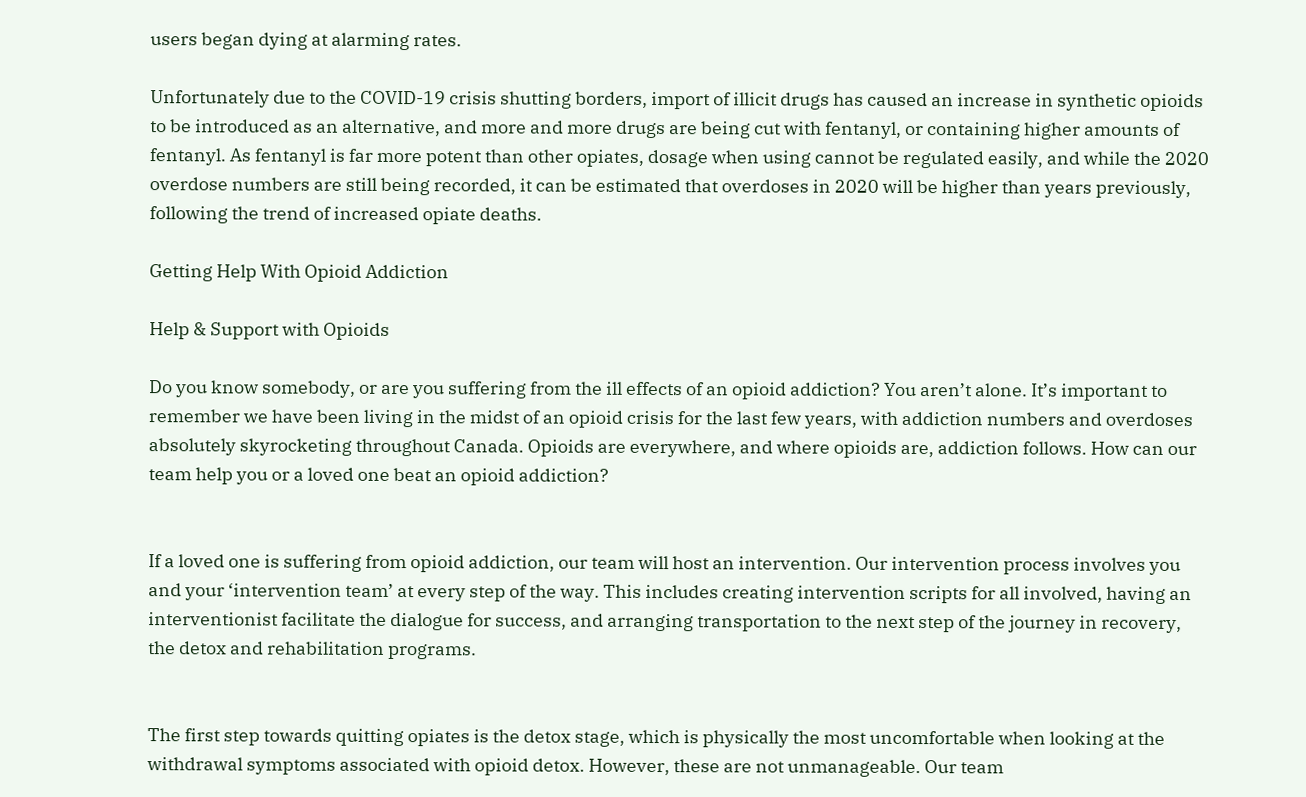users began dying at alarming rates.

Unfortunately due to the COVID-19 crisis shutting borders, import of illicit drugs has caused an increase in synthetic opioids to be introduced as an alternative, and more and more drugs are being cut with fentanyl, or containing higher amounts of fentanyl. As fentanyl is far more potent than other opiates, dosage when using cannot be regulated easily, and while the 2020 overdose numbers are still being recorded, it can be estimated that overdoses in 2020 will be higher than years previously, following the trend of increased opiate deaths.

Getting Help With Opioid Addiction

Help & Support with Opioids

Do you know somebody, or are you suffering from the ill effects of an opioid addiction? You aren’t alone. It’s important to remember we have been living in the midst of an opioid crisis for the last few years, with addiction numbers and overdoses absolutely skyrocketing throughout Canada. Opioids are everywhere, and where opioids are, addiction follows. How can our team help you or a loved one beat an opioid addiction?


If a loved one is suffering from opioid addiction, our team will host an intervention. Our intervention process involves you and your ‘intervention team’ at every step of the way. This includes creating intervention scripts for all involved, having an interventionist facilitate the dialogue for success, and arranging transportation to the next step of the journey in recovery, the detox and rehabilitation programs.


The first step towards quitting opiates is the detox stage, which is physically the most uncomfortable when looking at the withdrawal symptoms associated with opioid detox. However, these are not unmanageable. Our team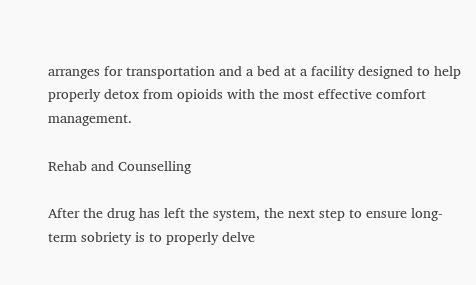arranges for transportation and a bed at a facility designed to help properly detox from opioids with the most effective comfort management.

Rehab and Counselling

After the drug has left the system, the next step to ensure long-term sobriety is to properly delve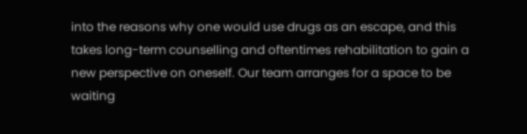into the reasons why one would use drugs as an escape, and this takes long-term counselling and oftentimes rehabilitation to gain a new perspective on oneself. Our team arranges for a space to be waiting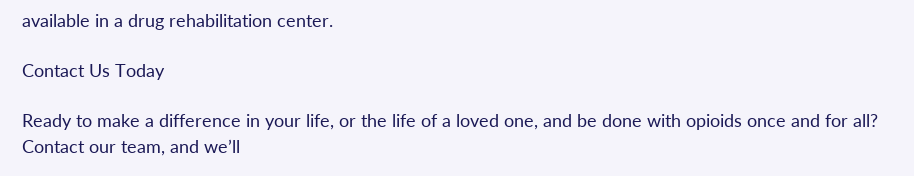available in a drug rehabilitation center.

Contact Us Today

Ready to make a difference in your life, or the life of a loved one, and be done with opioids once and for all? Contact our team, and we’ll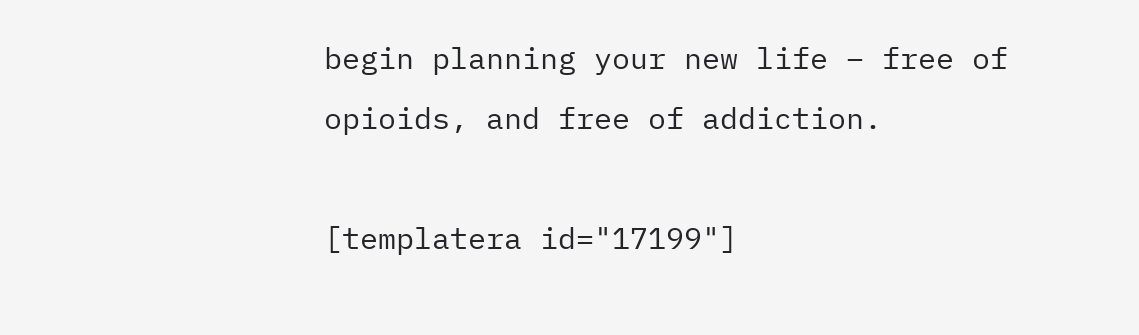begin planning your new life – free of opioids, and free of addiction.

[templatera id="17199"]